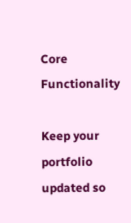Core Functionality

Keep your portfolio updated so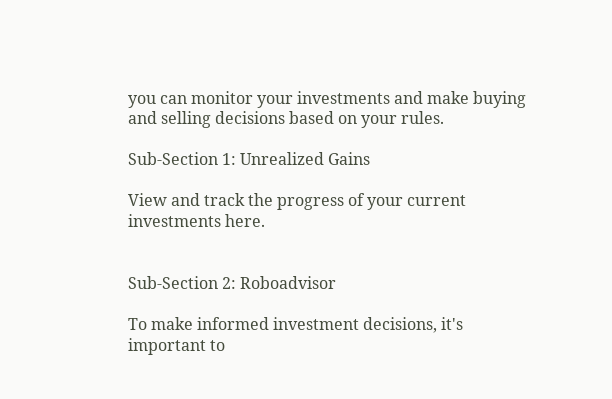you can monitor your investments and make buying and selling decisions based on your rules.

Sub-Section 1: Unrealized Gains

View and track the progress of your current investments here.


Sub-Section 2: Roboadvisor

To make informed investment decisions, it's important to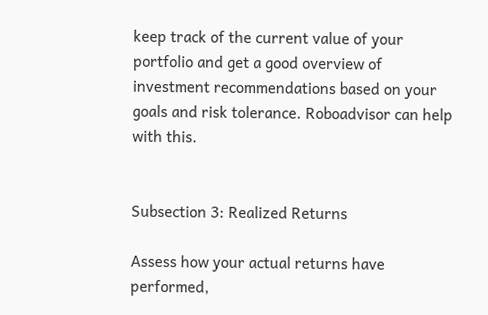keep track of the current value of your portfolio and get a good overview of investment recommendations based on your goals and risk tolerance. Roboadvisor can help with this.


Subsection 3: Realized Returns

Assess how your actual returns have performed,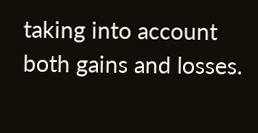taking into account both gains and losses.